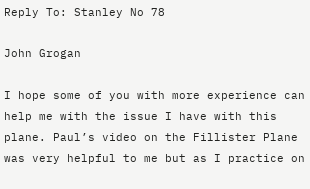Reply To: Stanley No 78

John Grogan

I hope some of you with more experience can help me with the issue I have with this plane. Paul’s video on the Fillister Plane was very helpful to me but as I practice on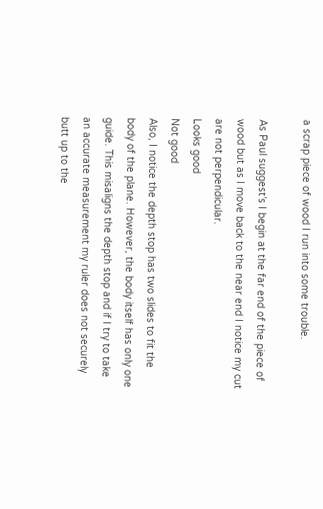a scrap piece of wood I run into some trouble.

As Paul suggest’s I begin at the far end of the piece of wood but as I move back to the near end I notice my cut are not perpendicular.
Looks good
Not good
Also, I notice the depth stop has two slides to fit the body of the plane. However, the body itself has only one guide. This misaligns the depth stop and if I try to take an accurate measurement my ruler does not securely butt up to the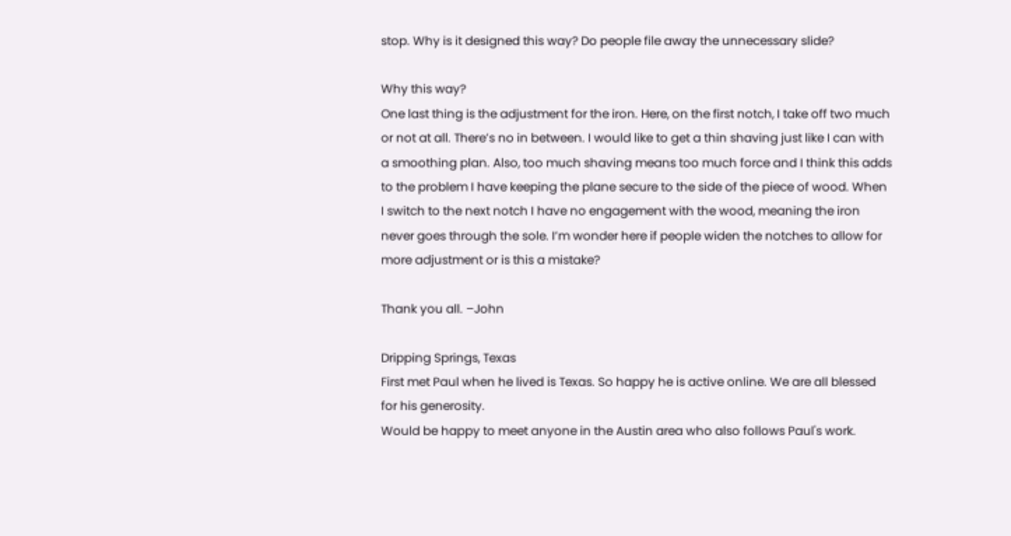stop. Why is it designed this way? Do people file away the unnecessary slide?

Why this way?
One last thing is the adjustment for the iron. Here, on the first notch, I take off two much or not at all. There’s no in between. I would like to get a thin shaving just like I can with a smoothing plan. Also, too much shaving means too much force and I think this adds to the problem I have keeping the plane secure to the side of the piece of wood. When I switch to the next notch I have no engagement with the wood, meaning the iron never goes through the sole. I’m wonder here if people widen the notches to allow for more adjustment or is this a mistake?

Thank you all. –John

Dripping Springs, Texas
First met Paul when he lived is Texas. So happy he is active online. We are all blessed for his generosity.
Would be happy to meet anyone in the Austin area who also follows Paul's work.